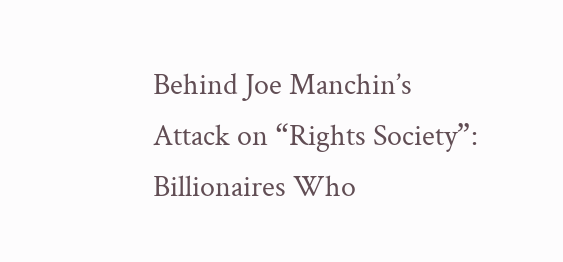Behind Joe Manchin’s Attack on “Rights Society”: Billionaires Who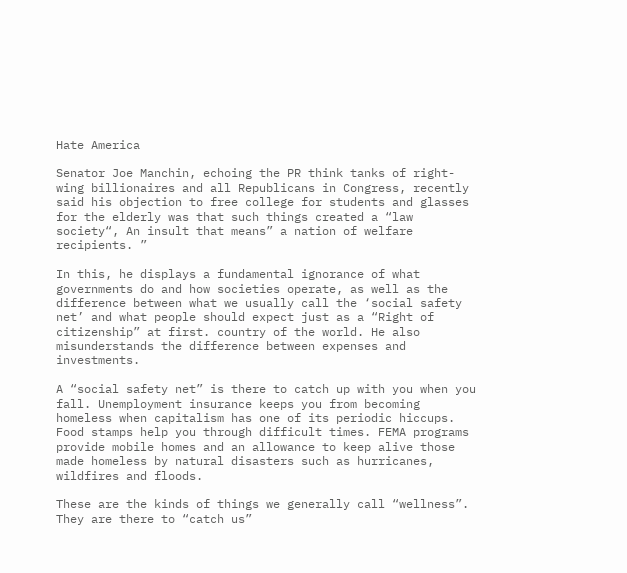Hate America

Senator Joe Manchin, echoing the PR think tanks of right-wing billionaires and all Republicans in Congress, recently said his objection to free college for students and glasses for the elderly was that such things created a “law society“, An insult that means” a nation of welfare recipients. ”

In this, he displays a fundamental ignorance of what governments do and how societies operate, as well as the difference between what we usually call the ‘social safety net’ and what people should expect just as a “Right of citizenship” at first. country of the world. He also misunderstands the difference between expenses and investments.

A “social safety net” is there to catch up with you when you fall. Unemployment insurance keeps you from becoming homeless when capitalism has one of its periodic hiccups. Food stamps help you through difficult times. FEMA programs provide mobile homes and an allowance to keep alive those made homeless by natural disasters such as hurricanes, wildfires and floods.

These are the kinds of things we generally call “wellness”. They are there to “catch us”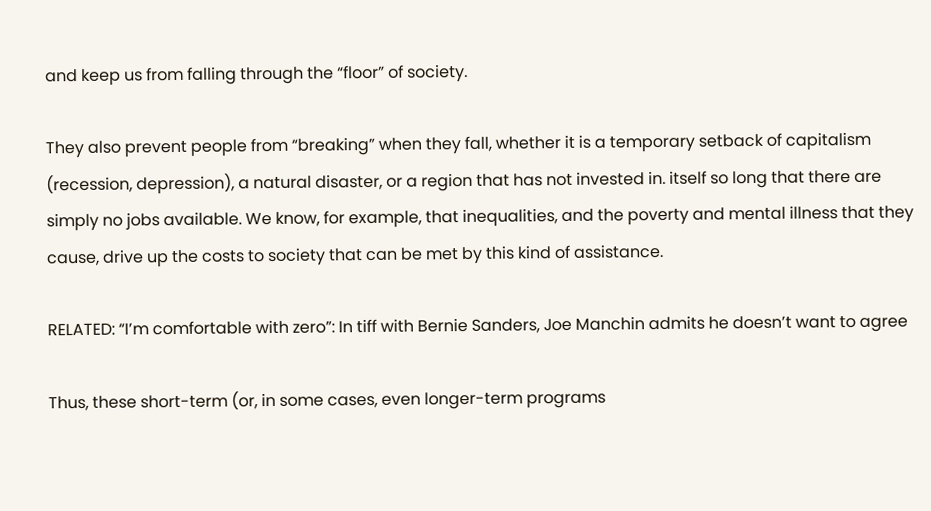and keep us from falling through the “floor” of society.

They also prevent people from “breaking” when they fall, whether it is a temporary setback of capitalism (recession, depression), a natural disaster, or a region that has not invested in. itself so long that there are simply no jobs available. We know, for example, that inequalities, and the poverty and mental illness that they cause, drive up the costs to society that can be met by this kind of assistance.

RELATED: “I’m comfortable with zero”: In tiff with Bernie Sanders, Joe Manchin admits he doesn’t want to agree

Thus, these short-term (or, in some cases, even longer-term programs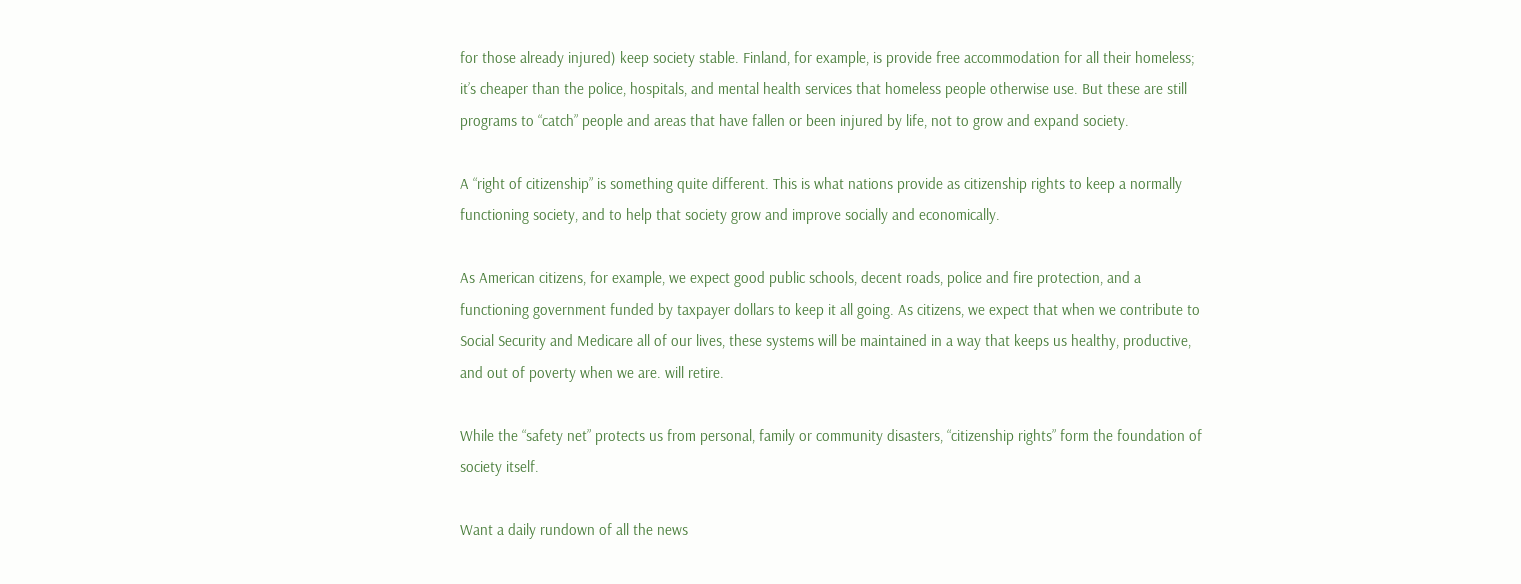for those already injured) keep society stable. Finland, for example, is provide free accommodation for all their homeless; it’s cheaper than the police, hospitals, and mental health services that homeless people otherwise use. But these are still programs to “catch” people and areas that have fallen or been injured by life, not to grow and expand society.

A “right of citizenship” is something quite different. This is what nations provide as citizenship rights to keep a normally functioning society, and to help that society grow and improve socially and economically.

As American citizens, for example, we expect good public schools, decent roads, police and fire protection, and a functioning government funded by taxpayer dollars to keep it all going. As citizens, we expect that when we contribute to Social Security and Medicare all of our lives, these systems will be maintained in a way that keeps us healthy, productive, and out of poverty when we are. will retire.

While the “safety net” protects us from personal, family or community disasters, “citizenship rights” form the foundation of society itself.

Want a daily rundown of all the news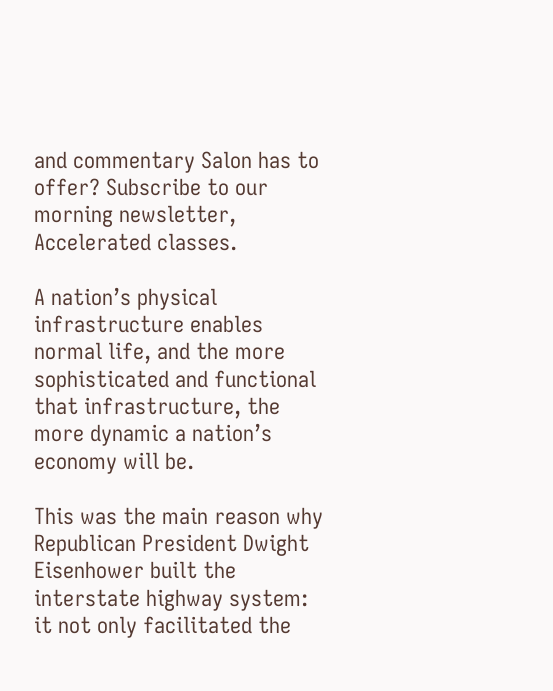and commentary Salon has to offer? Subscribe to our morning newsletter, Accelerated classes.

A nation’s physical infrastructure enables normal life, and the more sophisticated and functional that infrastructure, the more dynamic a nation’s economy will be.

This was the main reason why Republican President Dwight Eisenhower built the interstate highway system: it not only facilitated the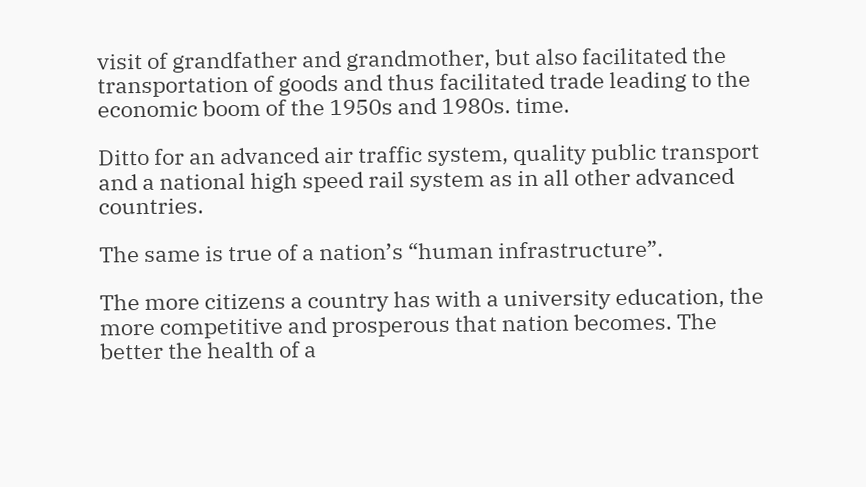visit of grandfather and grandmother, but also facilitated the transportation of goods and thus facilitated trade leading to the economic boom of the 1950s and 1980s. time.

Ditto for an advanced air traffic system, quality public transport and a national high speed rail system as in all other advanced countries.

The same is true of a nation’s “human infrastructure”.

The more citizens a country has with a university education, the more competitive and prosperous that nation becomes. The better the health of a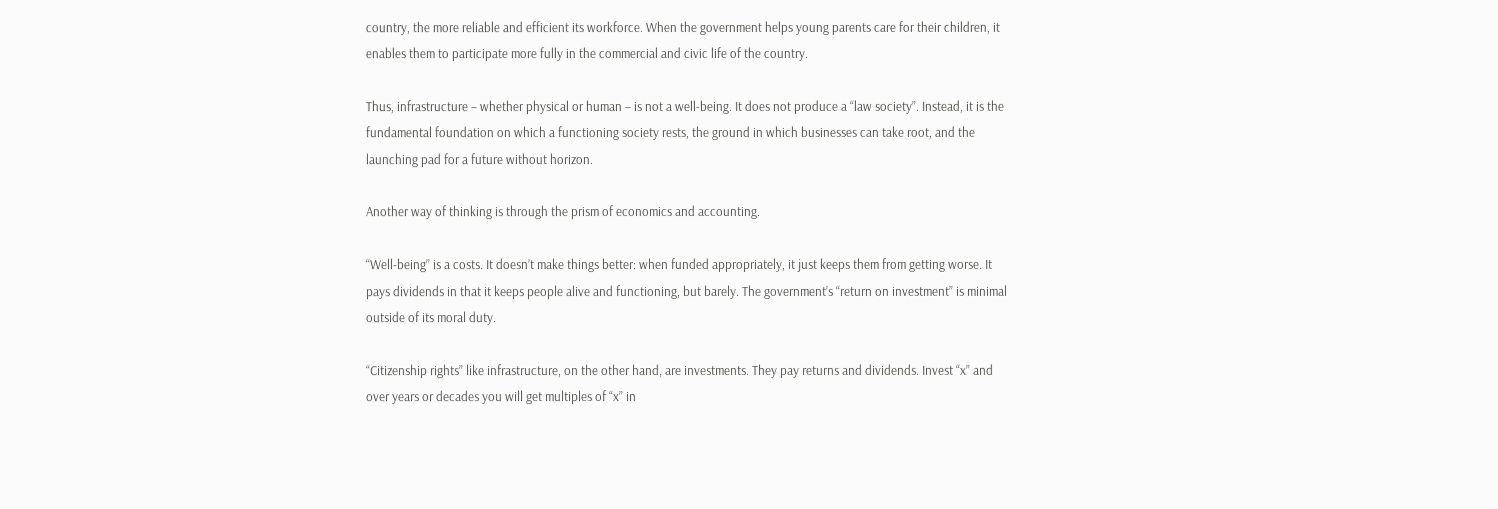country, the more reliable and efficient its workforce. When the government helps young parents care for their children, it enables them to participate more fully in the commercial and civic life of the country.

Thus, infrastructure – whether physical or human – is not a well-being. It does not produce a “law society”. Instead, it is the fundamental foundation on which a functioning society rests, the ground in which businesses can take root, and the launching pad for a future without horizon.

Another way of thinking is through the prism of economics and accounting.

“Well-being” is a costs. It doesn’t make things better: when funded appropriately, it just keeps them from getting worse. It pays dividends in that it keeps people alive and functioning, but barely. The government’s “return on investment” is minimal outside of its moral duty.

“Citizenship rights” like infrastructure, on the other hand, are investments. They pay returns and dividends. Invest “x” and over years or decades you will get multiples of “x” in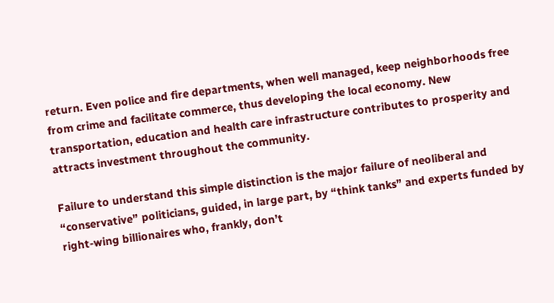return. Even police and fire departments, when well managed, keep neighborhoods free from crime and facilitate commerce, thus developing the local economy. New transportation, education and health care infrastructure contributes to prosperity and attracts investment throughout the community.

Failure to understand this simple distinction is the major failure of neoliberal and “conservative” politicians, guided, in large part, by “think tanks” and experts funded by right-wing billionaires who, frankly, don’t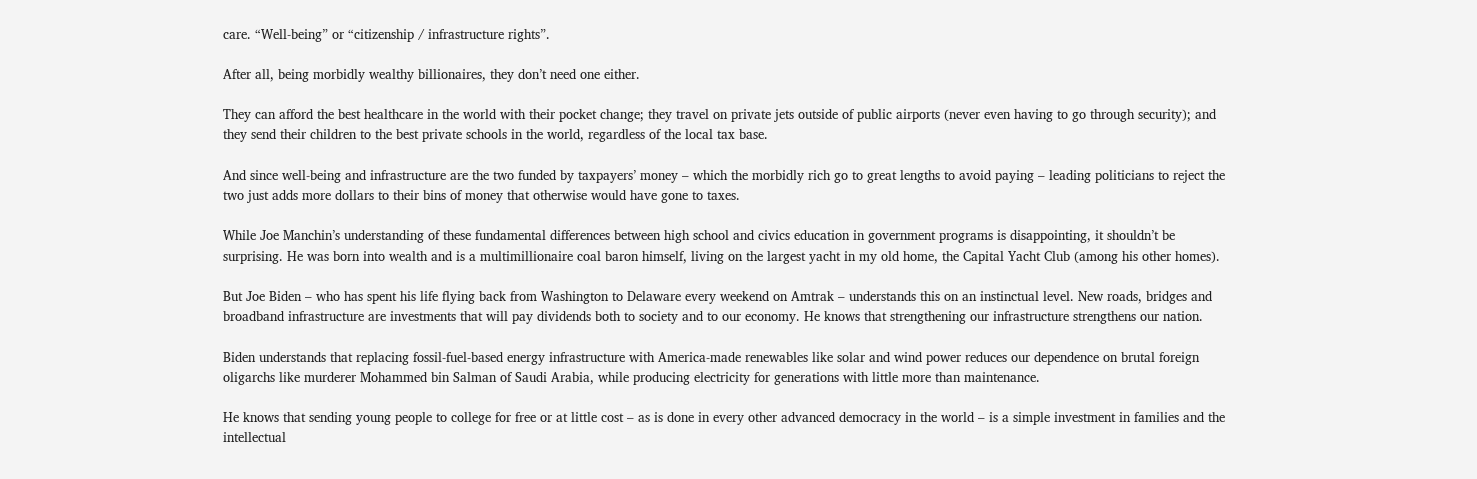care. “Well-being” or “citizenship / infrastructure rights”.

After all, being morbidly wealthy billionaires, they don’t need one either.

They can afford the best healthcare in the world with their pocket change; they travel on private jets outside of public airports (never even having to go through security); and they send their children to the best private schools in the world, regardless of the local tax base.

And since well-being and infrastructure are the two funded by taxpayers’ money – which the morbidly rich go to great lengths to avoid paying – leading politicians to reject the two just adds more dollars to their bins of money that otherwise would have gone to taxes.

While Joe Manchin’s understanding of these fundamental differences between high school and civics education in government programs is disappointing, it shouldn’t be surprising. He was born into wealth and is a multimillionaire coal baron himself, living on the largest yacht in my old home, the Capital Yacht Club (among his other homes).

But Joe Biden – who has spent his life flying back from Washington to Delaware every weekend on Amtrak – understands this on an instinctual level. New roads, bridges and broadband infrastructure are investments that will pay dividends both to society and to our economy. He knows that strengthening our infrastructure strengthens our nation.

Biden understands that replacing fossil-fuel-based energy infrastructure with America-made renewables like solar and wind power reduces our dependence on brutal foreign oligarchs like murderer Mohammed bin Salman of Saudi Arabia, while producing electricity for generations with little more than maintenance.

He knows that sending young people to college for free or at little cost – as is done in every other advanced democracy in the world – is a simple investment in families and the intellectual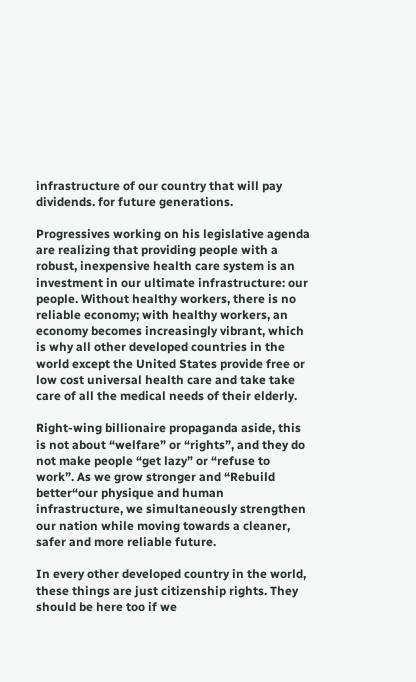infrastructure of our country that will pay dividends. for future generations.

Progressives working on his legislative agenda are realizing that providing people with a robust, inexpensive health care system is an investment in our ultimate infrastructure: our people. Without healthy workers, there is no reliable economy; with healthy workers, an economy becomes increasingly vibrant, which is why all other developed countries in the world except the United States provide free or low cost universal health care and take take care of all the medical needs of their elderly.

Right-wing billionaire propaganda aside, this is not about “welfare” or “rights”, and they do not make people “get lazy” or “refuse to work”. As we grow stronger and “Rebuild better“our physique and human infrastructure, we simultaneously strengthen our nation while moving towards a cleaner, safer and more reliable future.

In every other developed country in the world, these things are just citizenship rights. They should be here too if we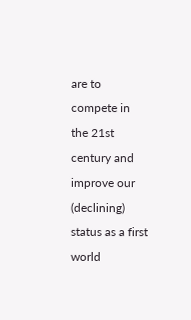are to compete in the 21st century and improve our (declining) status as a first world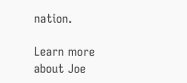nation.

Learn more about Joe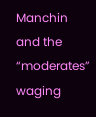Manchin and the “moderates” waging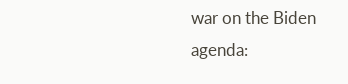war on the Biden agenda: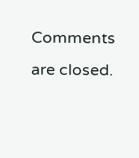Comments are closed.